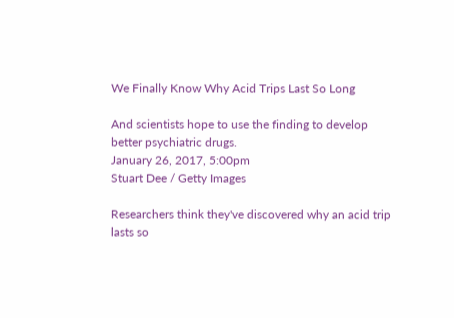We Finally Know Why Acid Trips Last So Long

And scientists hope to use the finding to develop better psychiatric drugs.
January 26, 2017, 5:00pm
Stuart Dee / Getty Images

Researchers think they've discovered why an acid trip lasts so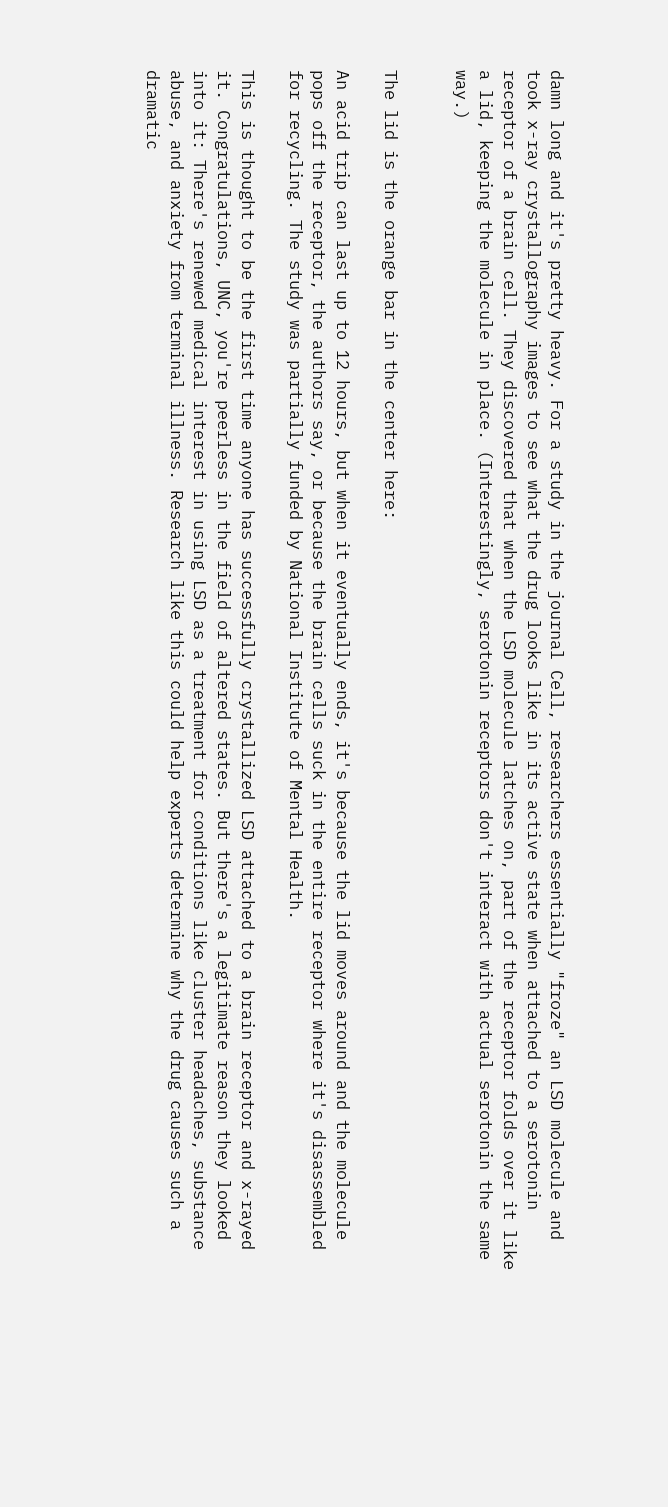damn long and it's pretty heavy. For a study in the journal Cell, researchers essentially "froze" an LSD molecule and took x-ray crystallography images to see what the drug looks like in its active state when attached to a serotonin receptor of a brain cell. They discovered that when the LSD molecule latches on, part of the receptor folds over it like a lid, keeping the molecule in place. (Interestingly, serotonin receptors don't interact with actual serotonin the same way.)


The lid is the orange bar in the center here:

An acid trip can last up to 12 hours, but when it eventually ends, it's because the lid moves around and the molecule pops off the receptor, the authors say, or because the brain cells suck in the entire receptor where it's disassembled for recycling. The study was partially funded by National Institute of Mental Health.

This is thought to be the first time anyone has successfully crystallized LSD attached to a brain receptor and x-rayed it. Congratulations, UNC, you're peerless in the field of altered states. But there's a legitimate reason they looked into it: There's renewed medical interest in using LSD as a treatment for conditions like cluster headaches, substance abuse, and anxiety from terminal illness. Research like this could help experts determine why the drug causes such a dramatic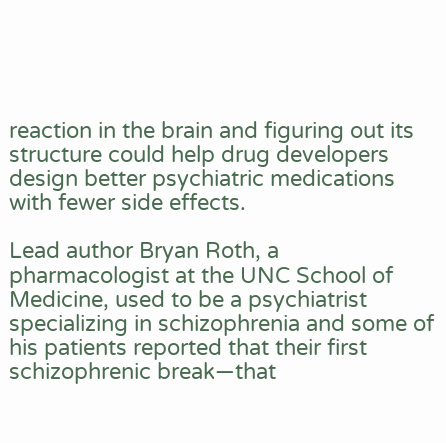reaction in the brain and figuring out its structure could help drug developers design better psychiatric medications with fewer side effects.

Lead author Bryan Roth, a pharmacologist at the UNC School of Medicine, used to be a psychiatrist specializing in schizophrenia and some of his patients reported that their first schizophrenic break—that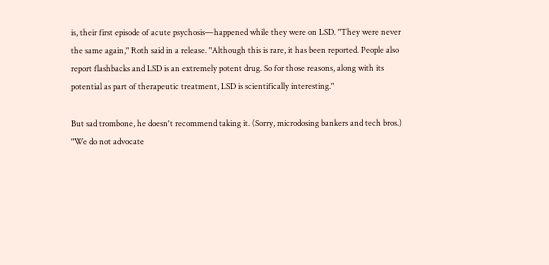is, their first episode of acute psychosis—happened while they were on LSD. "They were never the same again," Roth said in a release. "Although this is rare, it has been reported. People also report flashbacks and LSD is an extremely potent drug. So for those reasons, along with its potential as part of therapeutic treatment, LSD is scientifically interesting."

But sad trombone, he doesn't recommend taking it. (Sorry, microdosing bankers and tech bros.) "We do not advocate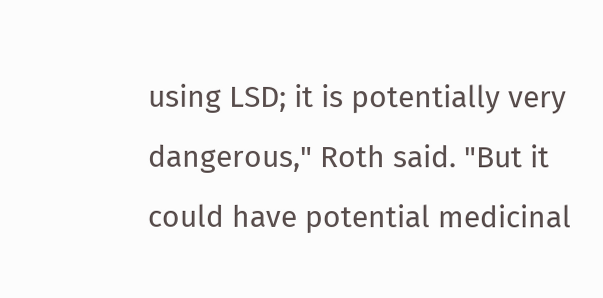using LSD; it is potentially very dangerous," Roth said. "But it could have potential medicinal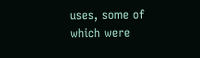uses, some of which were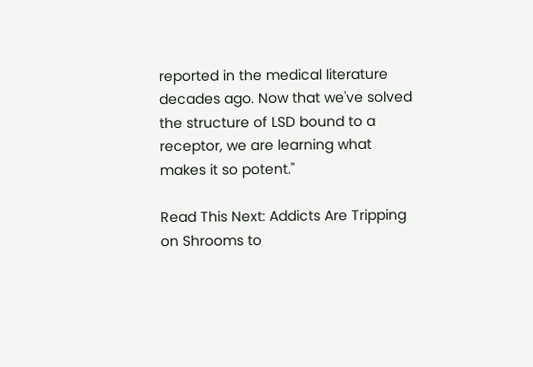reported in the medical literature decades ago. Now that we've solved the structure of LSD bound to a receptor, we are learning what makes it so potent."

Read This Next: Addicts Are Tripping on Shrooms to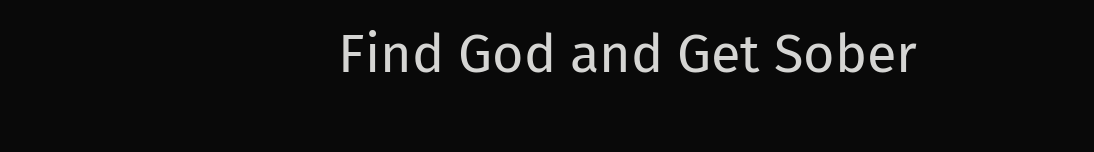Find God and Get Sober